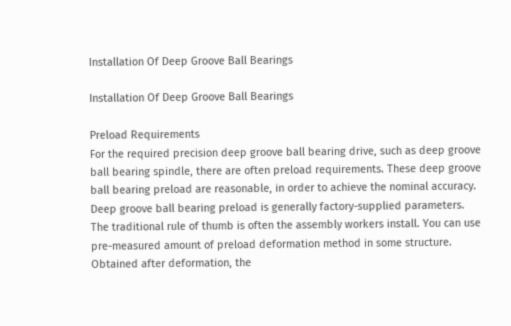Installation Of Deep Groove Ball Bearings

Installation Of Deep Groove Ball Bearings

Preload Requirements
For the required precision deep groove ball bearing drive, such as deep groove ball bearing spindle, there are often preload requirements. These deep groove ball bearing preload are reasonable, in order to achieve the nominal accuracy. Deep groove ball bearing preload is generally factory-supplied parameters. The traditional rule of thumb is often the assembly workers install. You can use pre-measured amount of preload deformation method in some structure. Obtained after deformation, the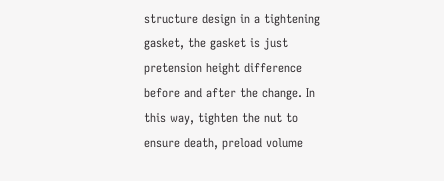structure design in a tightening gasket, the gasket is just pretension height difference before and after the change. In this way, tighten the nut to ensure death, preload volume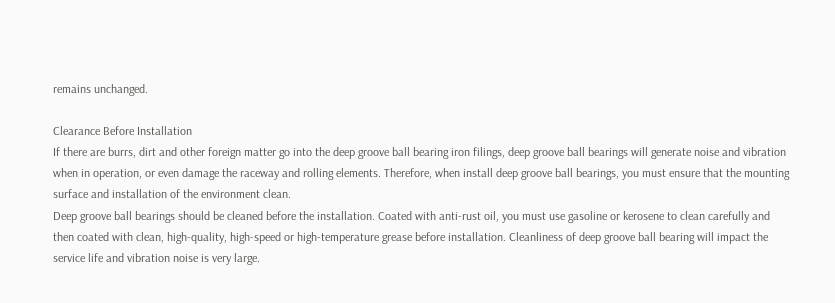remains unchanged.

Clearance Before Installation
If there are burrs, dirt and other foreign matter go into the deep groove ball bearing iron filings, deep groove ball bearings will generate noise and vibration when in operation, or even damage the raceway and rolling elements. Therefore, when install deep groove ball bearings, you must ensure that the mounting surface and installation of the environment clean.
Deep groove ball bearings should be cleaned before the installation. Coated with anti-rust oil, you must use gasoline or kerosene to clean carefully and then coated with clean, high-quality, high-speed or high-temperature grease before installation. Cleanliness of deep groove ball bearing will impact the service life and vibration noise is very large.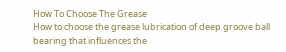How To Choose The Grease
How to choose the grease lubrication of deep groove ball bearing that influences the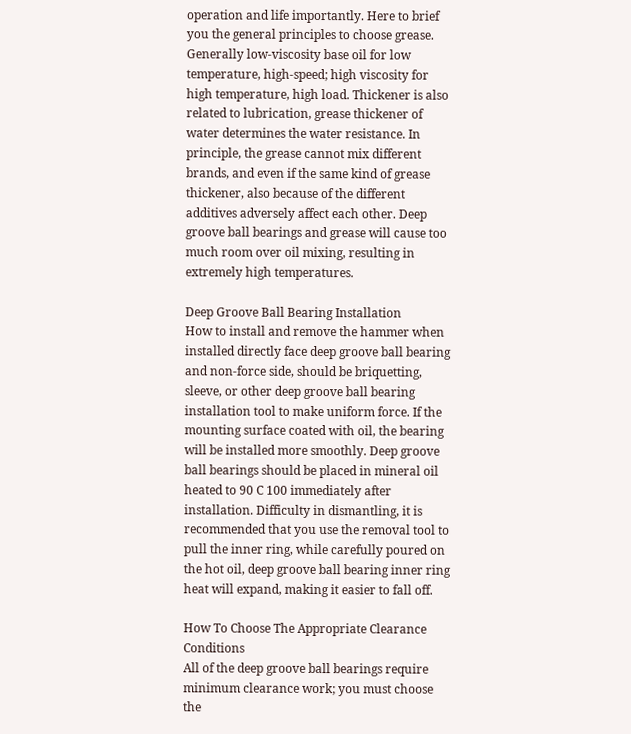operation and life importantly. Here to brief you the general principles to choose grease. Generally low-viscosity base oil for low temperature, high-speed; high viscosity for high temperature, high load. Thickener is also related to lubrication, grease thickener of water determines the water resistance. In principle, the grease cannot mix different brands, and even if the same kind of grease thickener, also because of the different additives adversely affect each other. Deep groove ball bearings and grease will cause too much room over oil mixing, resulting in extremely high temperatures.

Deep Groove Ball Bearing Installation
How to install and remove the hammer when installed directly face deep groove ball bearing and non-force side, should be briquetting, sleeve, or other deep groove ball bearing installation tool to make uniform force. If the mounting surface coated with oil, the bearing will be installed more smoothly. Deep groove ball bearings should be placed in mineral oil heated to 90 C 100 immediately after installation. Difficulty in dismantling, it is recommended that you use the removal tool to pull the inner ring, while carefully poured on the hot oil, deep groove ball bearing inner ring heat will expand, making it easier to fall off.

How To Choose The Appropriate Clearance Conditions
All of the deep groove ball bearings require minimum clearance work; you must choose the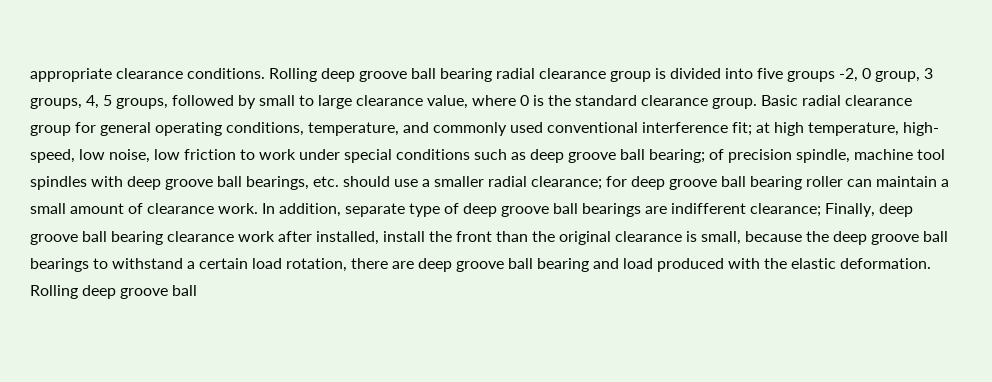appropriate clearance conditions. Rolling deep groove ball bearing radial clearance group is divided into five groups -2, 0 group, 3 groups, 4, 5 groups, followed by small to large clearance value, where 0 is the standard clearance group. Basic radial clearance group for general operating conditions, temperature, and commonly used conventional interference fit; at high temperature, high-speed, low noise, low friction to work under special conditions such as deep groove ball bearing; of precision spindle, machine tool spindles with deep groove ball bearings, etc. should use a smaller radial clearance; for deep groove ball bearing roller can maintain a small amount of clearance work. In addition, separate type of deep groove ball bearings are indifferent clearance; Finally, deep groove ball bearing clearance work after installed, install the front than the original clearance is small, because the deep groove ball bearings to withstand a certain load rotation, there are deep groove ball bearing and load produced with the elastic deformation. Rolling deep groove ball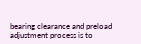bearing clearance and preload adjustment process is to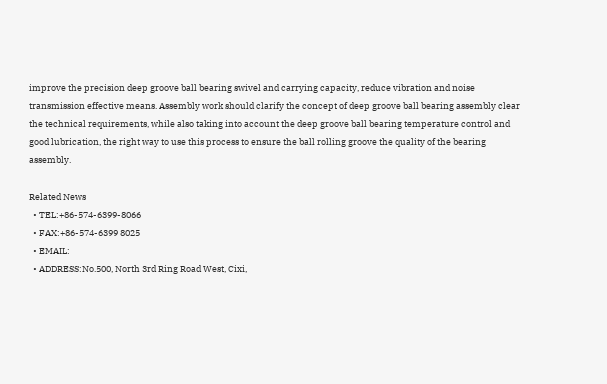improve the precision deep groove ball bearing swivel and carrying capacity, reduce vibration and noise transmission effective means. Assembly work should clarify the concept of deep groove ball bearing assembly clear the technical requirements, while also taking into account the deep groove ball bearing temperature control and good lubrication, the right way to use this process to ensure the ball rolling groove the quality of the bearing assembly.

Related News
  • TEL:+86-574-6399-8066
  • FAX:+86-574-6399 8025
  • EMAIL:
  • ADDRESS:No.500, North 3rd Ring Road West, Cixi,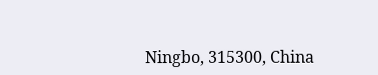Ningbo, 315300, China